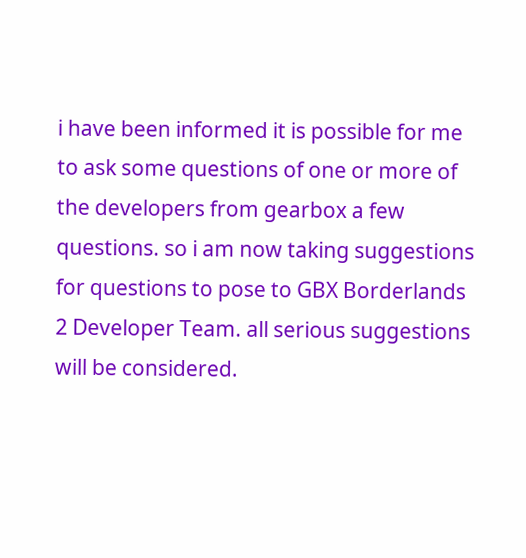i have been informed it is possible for me to ask some questions of one or more of the developers from gearbox a few questions. so i am now taking suggestions for questions to pose to GBX Borderlands 2 Developer Team. all serious suggestions will be considered.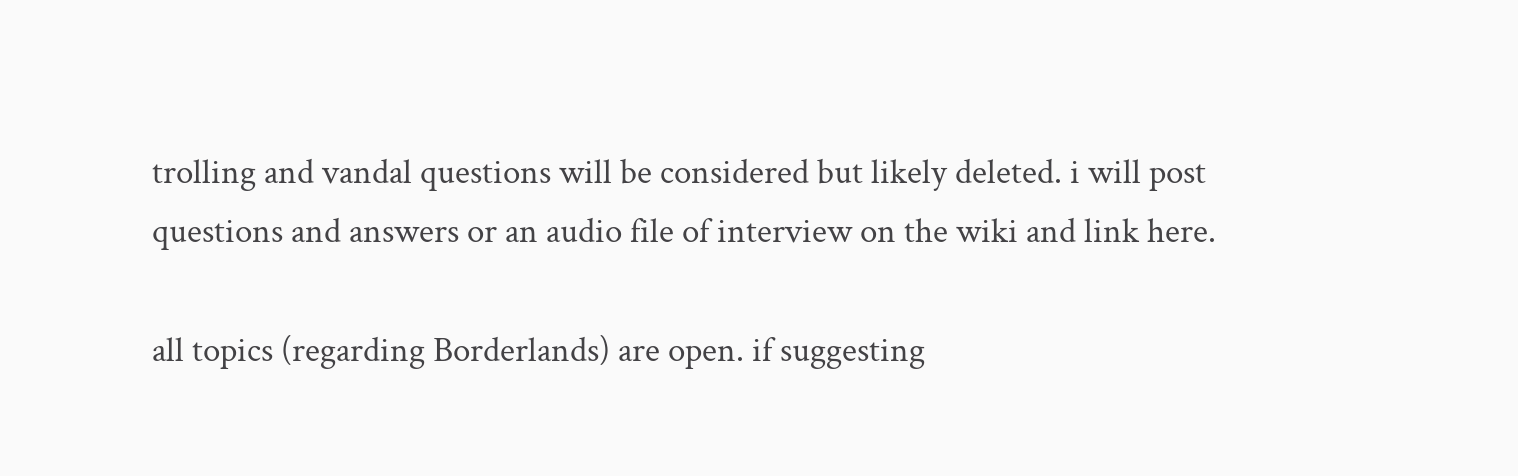trolling and vandal questions will be considered but likely deleted. i will post questions and answers or an audio file of interview on the wiki and link here.

all topics (regarding Borderlands) are open. if suggesting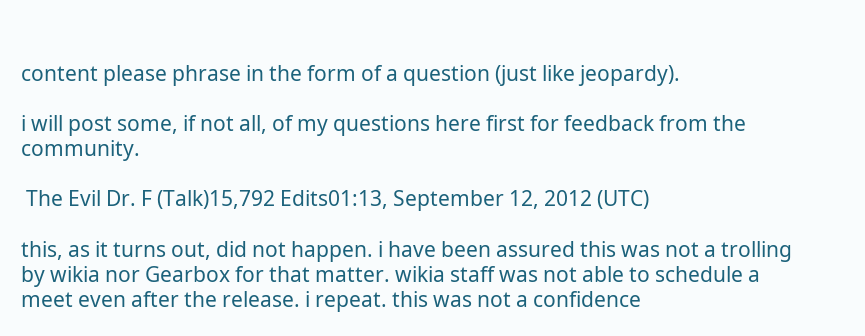content please phrase in the form of a question (just like jeopardy).

i will post some, if not all, of my questions here first for feedback from the community.

 The Evil Dr. F (Talk)15,792 Edits01:13, September 12, 2012 (UTC)

this, as it turns out, did not happen. i have been assured this was not a trolling by wikia nor Gearbox for that matter. wikia staff was not able to schedule a meet even after the release. i repeat. this was not a confidence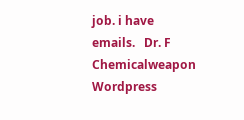job. i have emails.   Dr. F    Chemicalweapon   Wordpress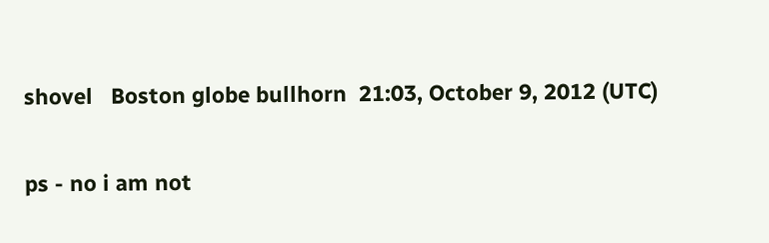shovel   Boston globe bullhorn  21:03, October 9, 2012 (UTC)

ps - no i am not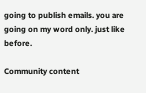going to publish emails. you are going on my word only. just like before.

Community content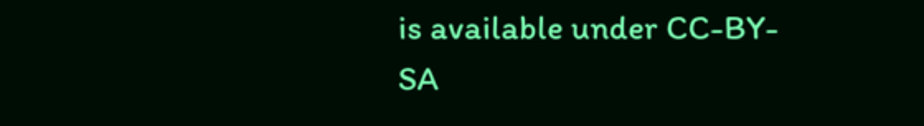is available under CC-BY-SA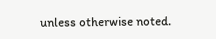unless otherwise noted.